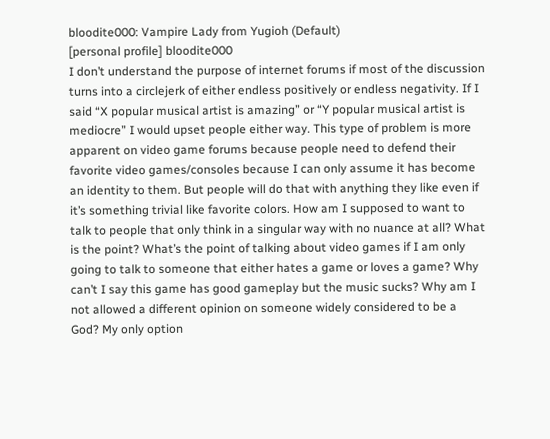bloodite000: Vampire Lady from Yugioh (Default)
[personal profile] bloodite000
I don’t understand the purpose of internet forums if most of the discussion turns into a circlejerk of either endless positively or endless negativity. If I said “X popular musical artist is amazing” or “Y popular musical artist is mediocre” I would upset people either way. This type of problem is more apparent on video game forums because people need to defend their favorite video games/consoles because I can only assume it has become an identity to them. But people will do that with anything they like even if it’s something trivial like favorite colors. How am I supposed to want to talk to people that only think in a singular way with no nuance at all? What is the point? What’s the point of talking about video games if I am only going to talk to someone that either hates a game or loves a game? Why can’t I say this game has good gameplay but the music sucks? Why am I not allowed a different opinion on someone widely considered to be a God? My only option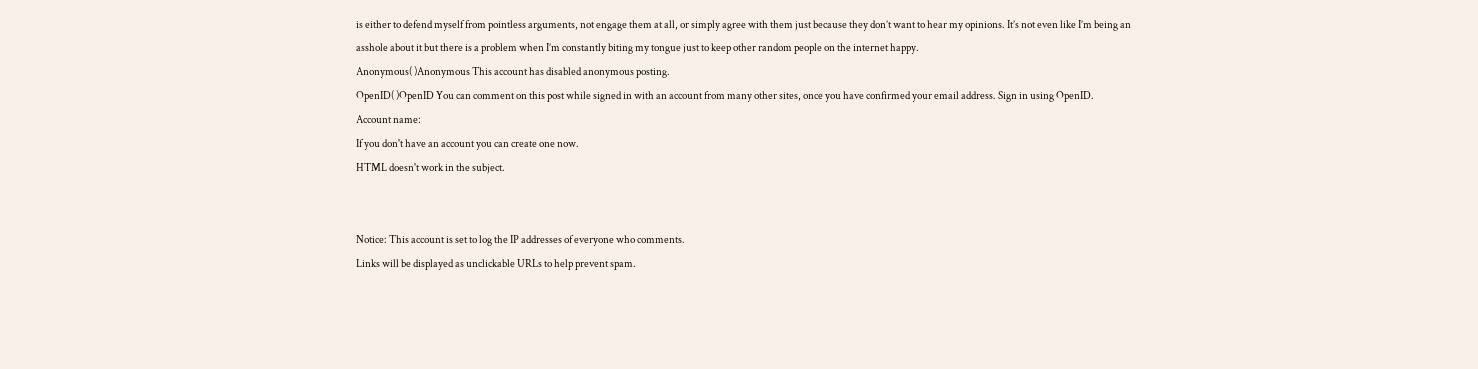is either to defend myself from pointless arguments, not engage them at all, or simply agree with them just because they don’t want to hear my opinions. It’s not even like I’m being an asshole about it but there is a problem when I’m constantly biting my tongue just to keep other random people on the internet happy.
Anonymous( )Anonymous This account has disabled anonymous posting.
OpenID( )OpenID You can comment on this post while signed in with an account from many other sites, once you have confirmed your email address. Sign in using OpenID.
Account name:
If you don't have an account you can create one now.
HTML doesn't work in the subject.


Notice: This account is set to log the IP addresses of everyone who comments.
Links will be displayed as unclickable URLs to help prevent spam.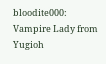bloodite000: Vampire Lady from Yugioh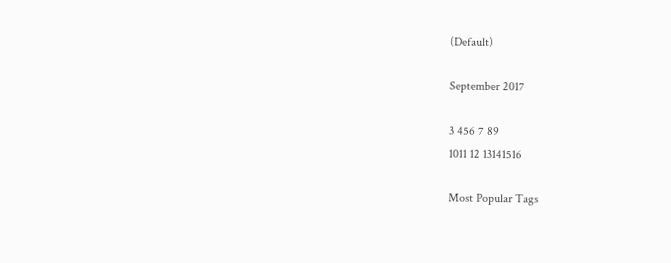(Default)

September 2017

3 456 7 89
1011 12 13141516

Most Popular Tags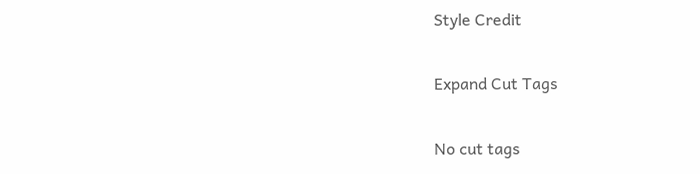Style Credit

Expand Cut Tags

No cut tags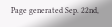Page generated Sep. 22nd,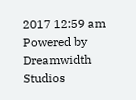2017 12:59 am
Powered by Dreamwidth Studios